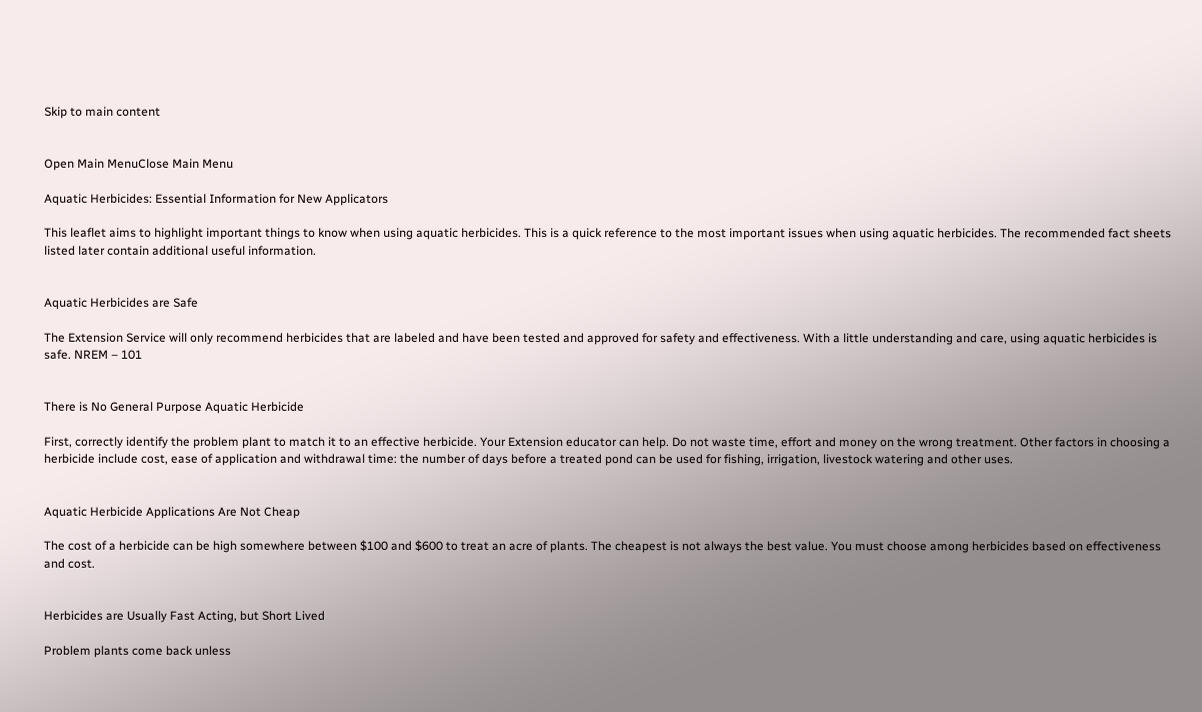Skip to main content


Open Main MenuClose Main Menu

Aquatic Herbicides: Essential Information for New Applicators

This leaflet aims to highlight important things to know when using aquatic herbicides. This is a quick reference to the most important issues when using aquatic herbicides. The recommended fact sheets listed later contain additional useful information.


Aquatic Herbicides are Safe

The Extension Service will only recommend herbicides that are labeled and have been tested and approved for safety and effectiveness. With a little understanding and care, using aquatic herbicides is safe. NREM – 101


There is No General Purpose Aquatic Herbicide

First, correctly identify the problem plant to match it to an effective herbicide. Your Extension educator can help. Do not waste time, effort and money on the wrong treatment. Other factors in choosing a herbicide include cost, ease of application and withdrawal time: the number of days before a treated pond can be used for fishing, irrigation, livestock watering and other uses.


Aquatic Herbicide Applications Are Not Cheap

The cost of a herbicide can be high somewhere between $100 and $600 to treat an acre of plants. The cheapest is not always the best value. You must choose among herbicides based on effectiveness and cost.


Herbicides are Usually Fast Acting, but Short Lived

Problem plants come back unless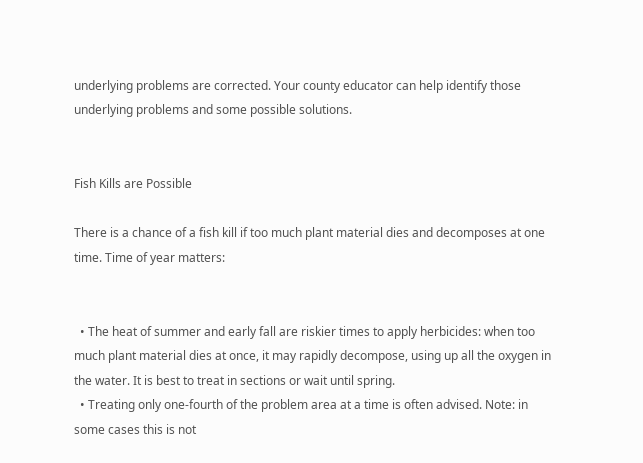underlying problems are corrected. Your county educator can help identify those underlying problems and some possible solutions.


Fish Kills are Possible

There is a chance of a fish kill if too much plant material dies and decomposes at one time. Time of year matters:


  • The heat of summer and early fall are riskier times to apply herbicides: when too much plant material dies at once, it may rapidly decompose, using up all the oxygen in the water. It is best to treat in sections or wait until spring.
  • Treating only one-fourth of the problem area at a time is often advised. Note: in some cases this is not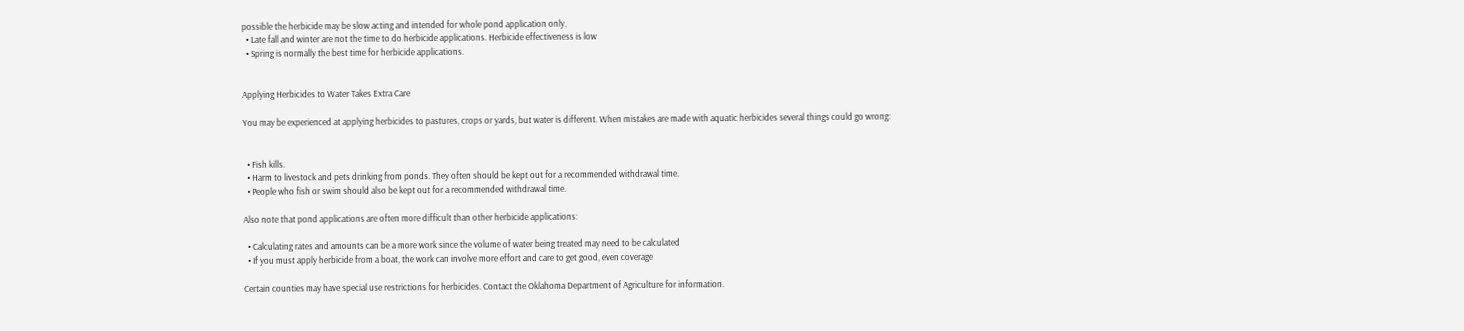possible the herbicide may be slow acting and intended for whole pond application only.
  • Late fall and winter are not the time to do herbicide applications. Herbicide effectiveness is low
  • Spring is normally the best time for herbicide applications.


Applying Herbicides to Water Takes Extra Care

You may be experienced at applying herbicides to pastures, crops or yards, but water is different. When mistakes are made with aquatic herbicides several things could go wrong:


  • Fish kills.
  • Harm to livestock and pets drinking from ponds. They often should be kept out for a recommended withdrawal time.
  • People who fish or swim should also be kept out for a recommended withdrawal time.

Also note that pond applications are often more difficult than other herbicide applications:

  • Calculating rates and amounts can be a more work since the volume of water being treated may need to be calculated
  • If you must apply herbicide from a boat, the work can involve more effort and care to get good, even coverage

Certain counties may have special use restrictions for herbicides. Contact the Oklahoma Department of Agriculture for information.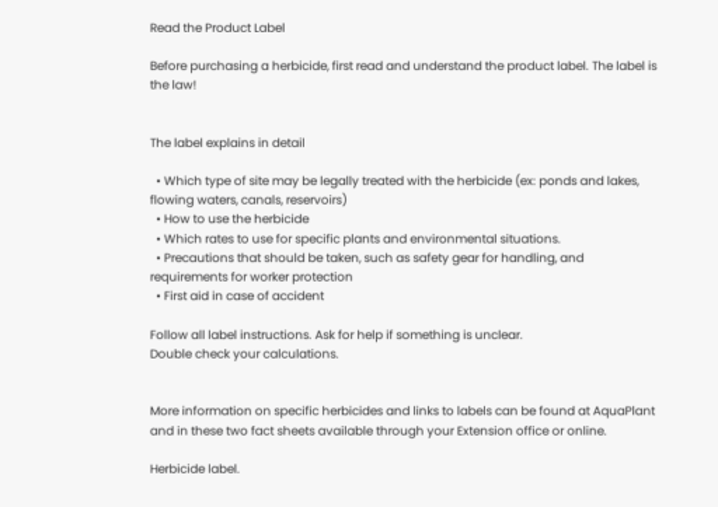Read the Product Label

Before purchasing a herbicide, first read and understand the product label. The label is the law!


The label explains in detail

  • Which type of site may be legally treated with the herbicide (ex: ponds and lakes, flowing waters, canals, reservoirs)
  • How to use the herbicide
  • Which rates to use for specific plants and environmental situations.
  • Precautions that should be taken, such as safety gear for handling, and requirements for worker protection
  • First aid in case of accident

Follow all label instructions. Ask for help if something is unclear.
Double check your calculations.


More information on specific herbicides and links to labels can be found at AquaPlant and in these two fact sheets available through your Extension office or online.

Herbicide label.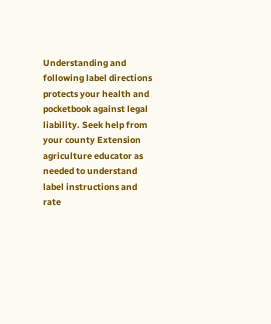Understanding and following label directions protects your health and pocketbook against legal liability. Seek help from your county Extension agriculture educator as needed to understand label instructions and rate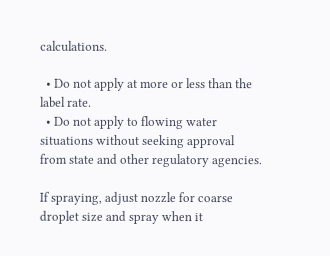calculations.

  • Do not apply at more or less than the label rate.
  • Do not apply to flowing water situations without seeking approval from state and other regulatory agencies.

If spraying, adjust nozzle for coarse droplet size and spray when it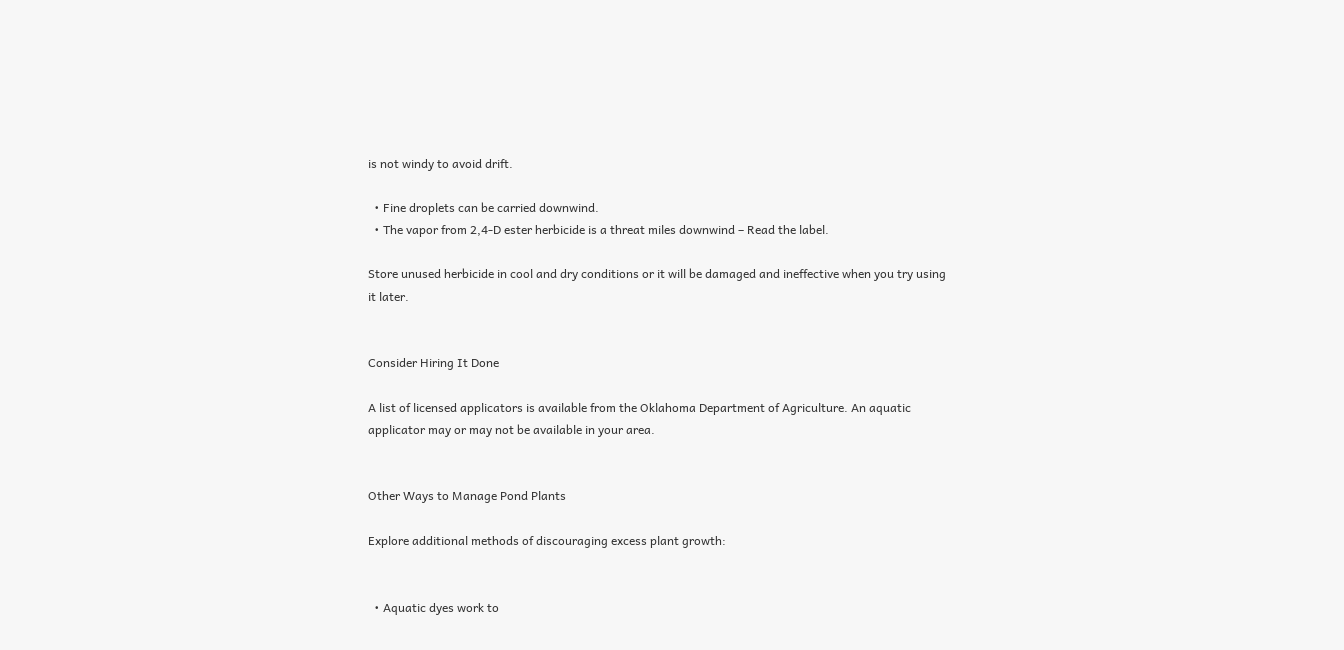is not windy to avoid drift.

  • Fine droplets can be carried downwind.
  • The vapor from 2,4-D ester herbicide is a threat miles downwind – Read the label.

Store unused herbicide in cool and dry conditions or it will be damaged and ineffective when you try using it later.


Consider Hiring It Done

A list of licensed applicators is available from the Oklahoma Department of Agriculture. An aquatic applicator may or may not be available in your area.


Other Ways to Manage Pond Plants

Explore additional methods of discouraging excess plant growth:


  • Aquatic dyes work to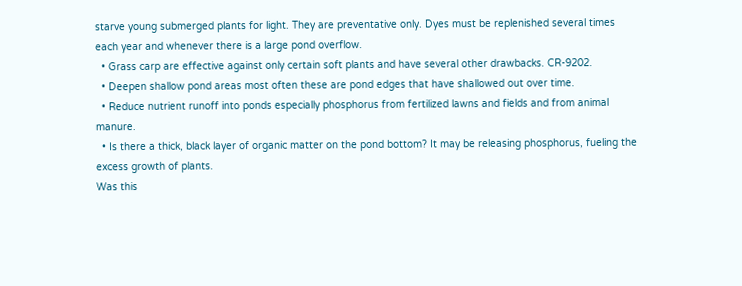starve young submerged plants for light. They are preventative only. Dyes must be replenished several times each year and whenever there is a large pond overflow.
  • Grass carp are effective against only certain soft plants and have several other drawbacks. CR-9202.
  • Deepen shallow pond areas most often these are pond edges that have shallowed out over time.
  • Reduce nutrient runoff into ponds especially phosphorus from fertilized lawns and fields and from animal manure.
  • Is there a thick, black layer of organic matter on the pond bottom? It may be releasing phosphorus, fueling the excess growth of plants.
Was this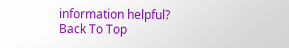information helpful?
Back To Top